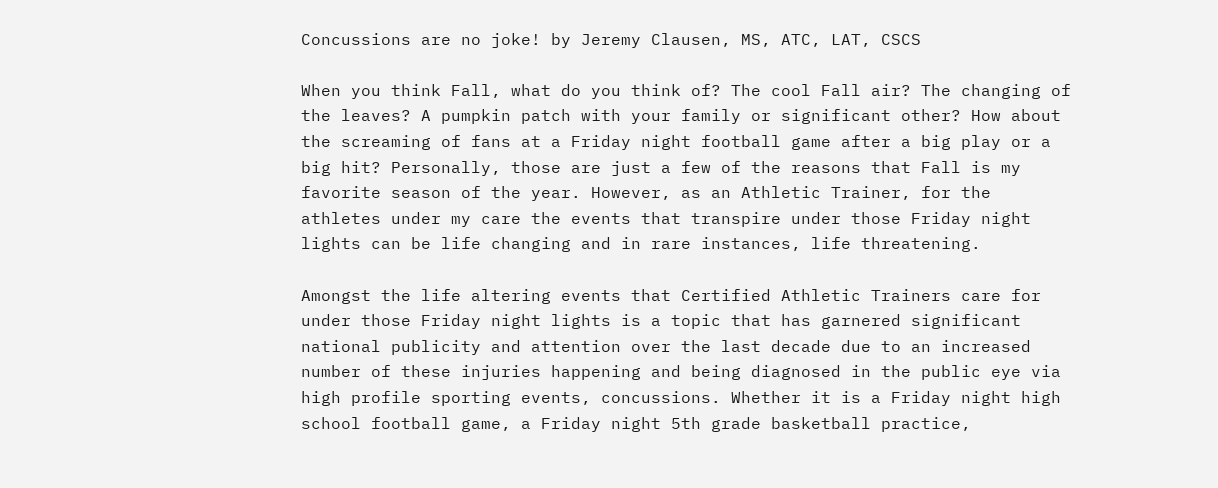Concussions are no joke! by Jeremy Clausen, MS, ATC, LAT, CSCS

When you think Fall, what do you think of? The cool Fall air? The changing of the leaves? A pumpkin patch with your family or significant other? How about the screaming of fans at a Friday night football game after a big play or a big hit? Personally, those are just a few of the reasons that Fall is my favorite season of the year. However, as an Athletic Trainer, for the athletes under my care the events that transpire under those Friday night lights can be life changing and in rare instances, life threatening.

Amongst the life altering events that Certified Athletic Trainers care for under those Friday night lights is a topic that has garnered significant national publicity and attention over the last decade due to an increased number of these injuries happening and being diagnosed in the public eye via high profile sporting events, concussions. Whether it is a Friday night high school football game, a Friday night 5th grade basketball practice,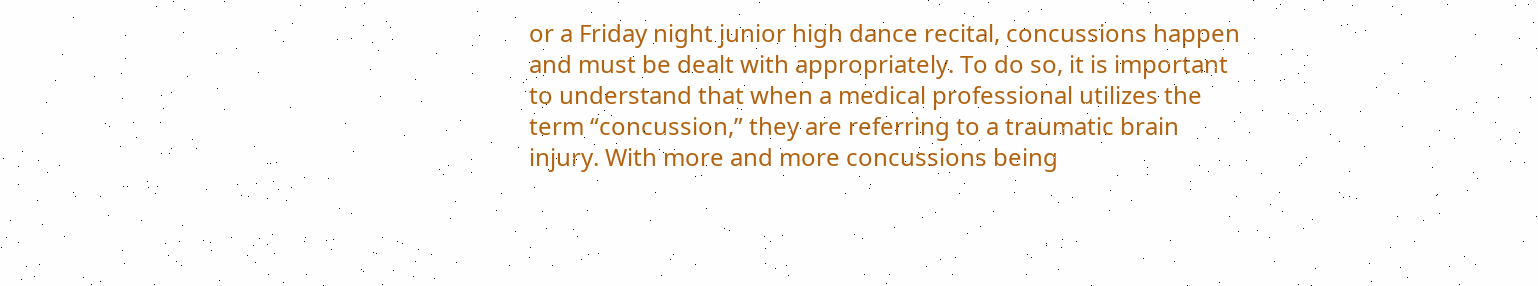or a Friday night junior high dance recital, concussions happen and must be dealt with appropriately. To do so, it is important to understand that when a medical professional utilizes the term “concussion,” they are referring to a traumatic brain injury. With more and more concussions being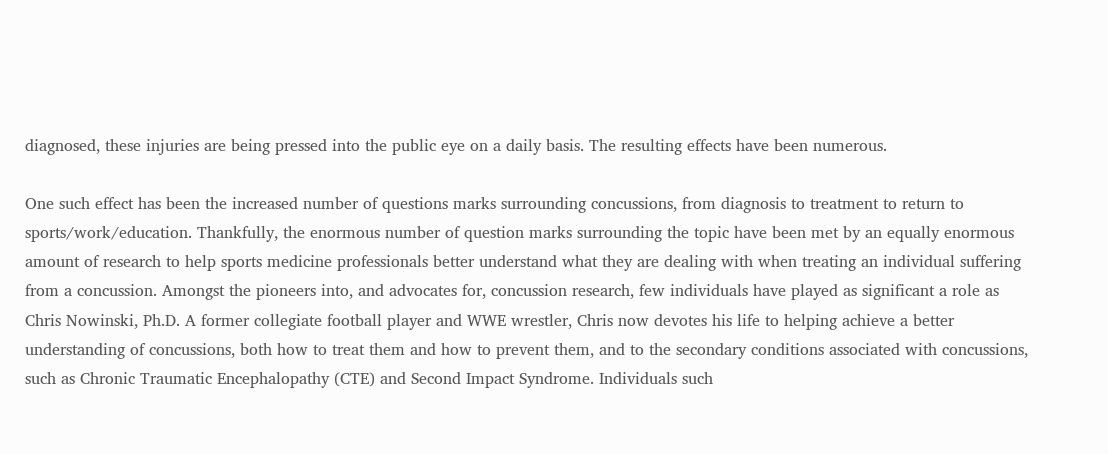diagnosed, these injuries are being pressed into the public eye on a daily basis. The resulting effects have been numerous.

One such effect has been the increased number of questions marks surrounding concussions, from diagnosis to treatment to return to sports/work/education. Thankfully, the enormous number of question marks surrounding the topic have been met by an equally enormous amount of research to help sports medicine professionals better understand what they are dealing with when treating an individual suffering from a concussion. Amongst the pioneers into, and advocates for, concussion research, few individuals have played as significant a role as Chris Nowinski, Ph.D. A former collegiate football player and WWE wrestler, Chris now devotes his life to helping achieve a better understanding of concussions, both how to treat them and how to prevent them, and to the secondary conditions associated with concussions, such as Chronic Traumatic Encephalopathy (CTE) and Second Impact Syndrome. Individuals such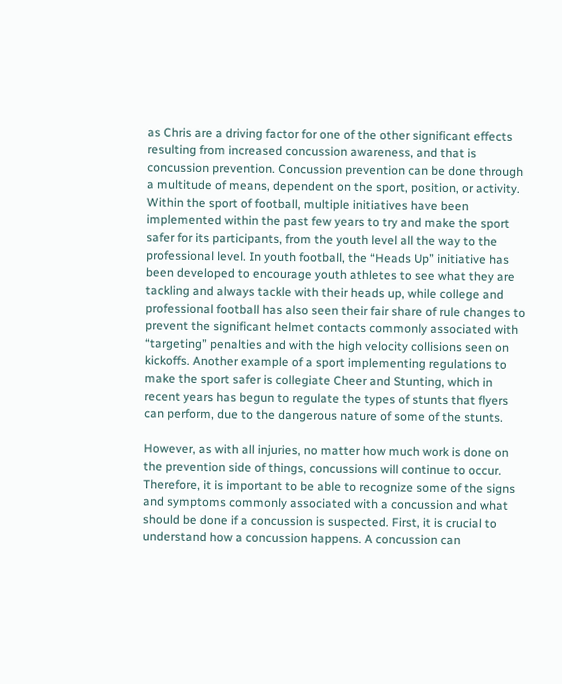as Chris are a driving factor for one of the other significant effects resulting from increased concussion awareness, and that is concussion prevention. Concussion prevention can be done through a multitude of means, dependent on the sport, position, or activity. Within the sport of football, multiple initiatives have been implemented within the past few years to try and make the sport safer for its participants, from the youth level all the way to the professional level. In youth football, the “Heads Up” initiative has been developed to encourage youth athletes to see what they are tackling and always tackle with their heads up, while college and professional football has also seen their fair share of rule changes to prevent the significant helmet contacts commonly associated with “targeting” penalties and with the high velocity collisions seen on kickoffs. Another example of a sport implementing regulations to make the sport safer is collegiate Cheer and Stunting, which in recent years has begun to regulate the types of stunts that flyers can perform, due to the dangerous nature of some of the stunts.

However, as with all injuries, no matter how much work is done on the prevention side of things, concussions will continue to occur. Therefore, it is important to be able to recognize some of the signs and symptoms commonly associated with a concussion and what should be done if a concussion is suspected. First, it is crucial to understand how a concussion happens. A concussion can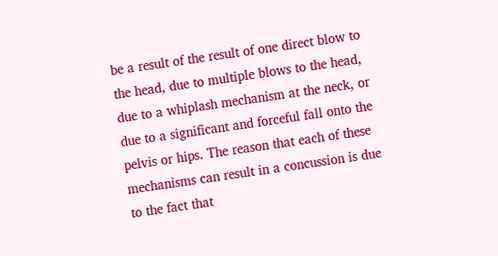be a result of the result of one direct blow to the head, due to multiple blows to the head, due to a whiplash mechanism at the neck, or due to a significant and forceful fall onto the pelvis or hips. The reason that each of these mechanisms can result in a concussion is due to the fact that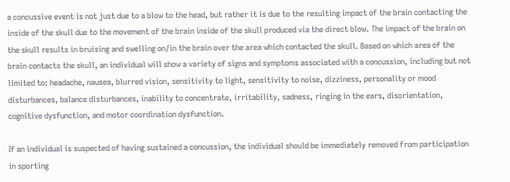a concussive event is not just due to a blow to the head, but rather it is due to the resulting impact of the brain contacting the inside of the skull due to the movement of the brain inside of the skull produced via the direct blow. The impact of the brain on the skull results in bruising and swelling on/in the brain over the area which contacted the skull. Based on which area of the brain contacts the skull, an individual will show a variety of signs and symptoms associated with a concussion, including but not limited to: headache, nausea, blurred vision, sensitivity to light, sensitivity to noise, dizziness, personality or mood disturbances, balance disturbances, inability to concentrate, irritability, sadness, ringing in the ears, disorientation, cognitive dysfunction, and motor coordination dysfunction.

If an individual is suspected of having sustained a concussion, the individual should be immediately removed from participation in sporting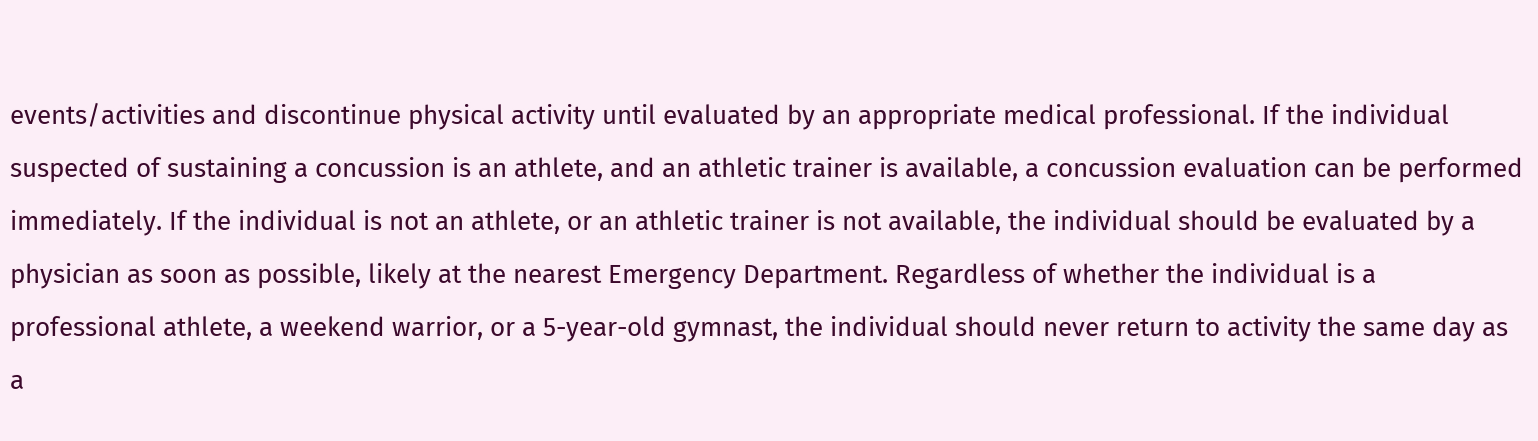events/activities and discontinue physical activity until evaluated by an appropriate medical professional. If the individual suspected of sustaining a concussion is an athlete, and an athletic trainer is available, a concussion evaluation can be performed immediately. If the individual is not an athlete, or an athletic trainer is not available, the individual should be evaluated by a physician as soon as possible, likely at the nearest Emergency Department. Regardless of whether the individual is a professional athlete, a weekend warrior, or a 5-year-old gymnast, the individual should never return to activity the same day as a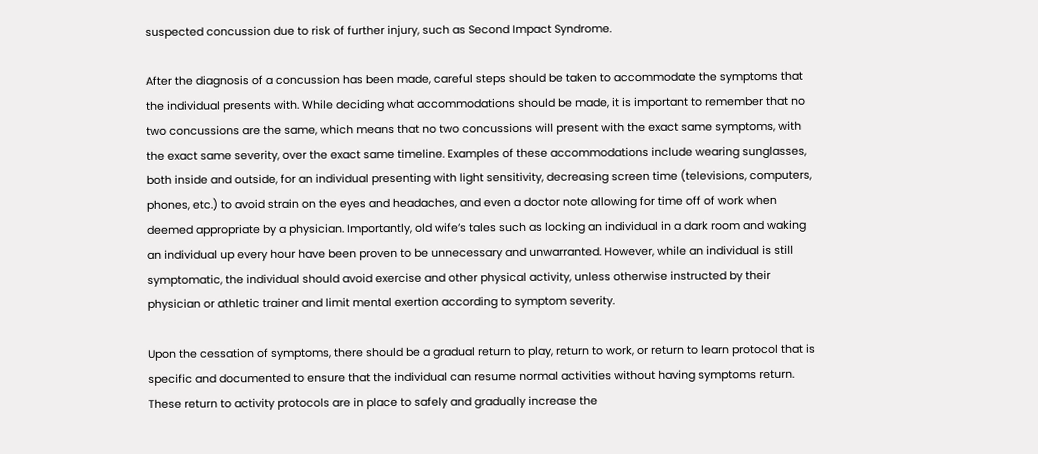suspected concussion due to risk of further injury, such as Second Impact Syndrome.

After the diagnosis of a concussion has been made, careful steps should be taken to accommodate the symptoms that the individual presents with. While deciding what accommodations should be made, it is important to remember that no two concussions are the same, which means that no two concussions will present with the exact same symptoms, with the exact same severity, over the exact same timeline. Examples of these accommodations include wearing sunglasses, both inside and outside, for an individual presenting with light sensitivity, decreasing screen time (televisions, computers, phones, etc.) to avoid strain on the eyes and headaches, and even a doctor note allowing for time off of work when deemed appropriate by a physician. Importantly, old wife’s tales such as locking an individual in a dark room and waking an individual up every hour have been proven to be unnecessary and unwarranted. However, while an individual is still symptomatic, the individual should avoid exercise and other physical activity, unless otherwise instructed by their physician or athletic trainer and limit mental exertion according to symptom severity.

Upon the cessation of symptoms, there should be a gradual return to play, return to work, or return to learn protocol that is specific and documented to ensure that the individual can resume normal activities without having symptoms return. These return to activity protocols are in place to safely and gradually increase the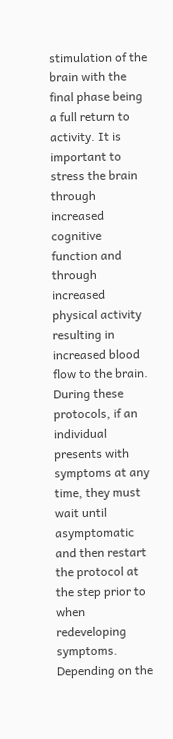stimulation of the brain with the final phase being a full return to activity. It is important to stress the brain through increased cognitive function and through increased physical activity resulting in increased blood flow to the brain. During these protocols, if an individual presents with symptoms at any time, they must wait until asymptomatic and then restart the protocol at the step prior to when redeveloping symptoms. Depending on the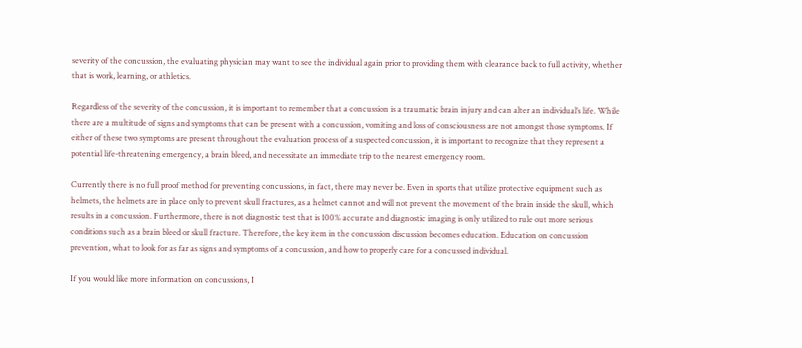severity of the concussion, the evaluating physician may want to see the individual again prior to providing them with clearance back to full activity, whether that is work, learning, or athletics.

Regardless of the severity of the concussion, it is important to remember that a concussion is a traumatic brain injury and can alter an individual’s life. While there are a multitude of signs and symptoms that can be present with a concussion, vomiting and loss of consciousness are not amongst those symptoms. If either of these two symptoms are present throughout the evaluation process of a suspected concussion, it is important to recognize that they represent a potential life-threatening emergency, a brain bleed, and necessitate an immediate trip to the nearest emergency room.

Currently there is no full proof method for preventing concussions, in fact, there may never be. Even in sports that utilize protective equipment such as helmets, the helmets are in place only to prevent skull fractures, as a helmet cannot and will not prevent the movement of the brain inside the skull, which results in a concussion. Furthermore, there is not diagnostic test that is 100% accurate and diagnostic imaging is only utilized to rule out more serious conditions such as a brain bleed or skull fracture. Therefore, the key item in the concussion discussion becomes education. Education on concussion prevention, what to look for as far as signs and symptoms of a concussion, and how to properly care for a concussed individual.

If you would like more information on concussions, I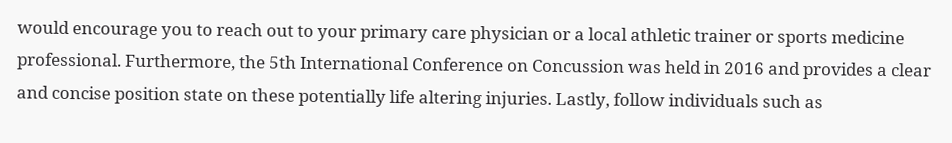would encourage you to reach out to your primary care physician or a local athletic trainer or sports medicine professional. Furthermore, the 5th International Conference on Concussion was held in 2016 and provides a clear and concise position state on these potentially life altering injuries. Lastly, follow individuals such as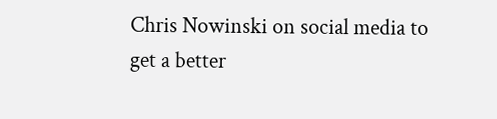Chris Nowinski on social media to get a better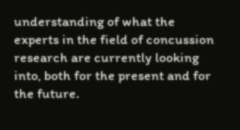understanding of what the experts in the field of concussion research are currently looking into, both for the present and for the future.